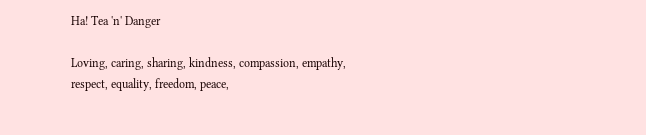Ha! Tea 'n' Danger

Loving, caring, sharing, kindness, compassion, empathy, respect, equality, freedom, peace,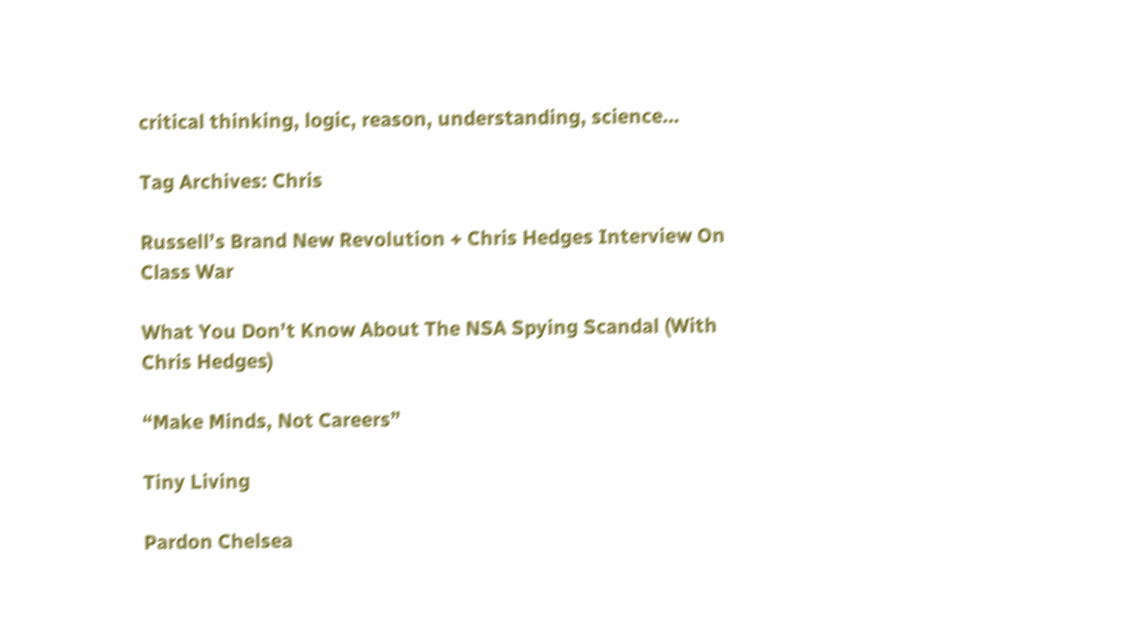critical thinking, logic, reason, understanding, science…

Tag Archives: Chris

Russell’s Brand New Revolution + Chris Hedges Interview On Class War

What You Don’t Know About The NSA Spying Scandal (With Chris Hedges)

“Make Minds, Not Careers”

Tiny Living

Pardon Chelsea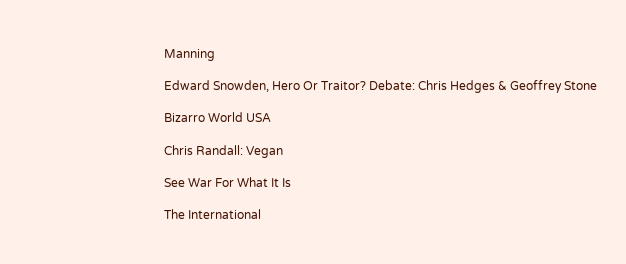Manning

Edward Snowden, Hero Or Traitor? Debate: Chris Hedges & Geoffrey Stone

Bizarro World USA

Chris Randall: Vegan

See War For What It Is

The International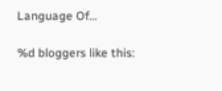Language Of…

%d bloggers like this: